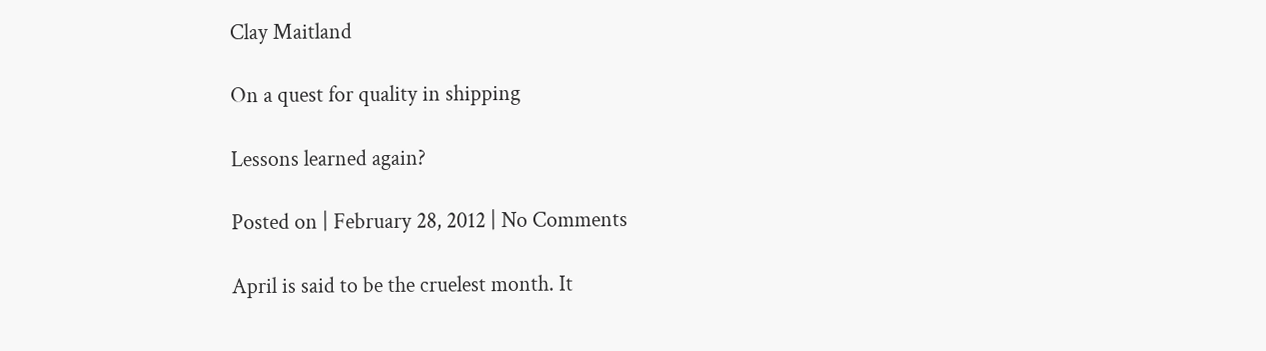Clay Maitland

On a quest for quality in shipping

Lessons learned again?

Posted on | February 28, 2012 | No Comments

April is said to be the cruelest month. It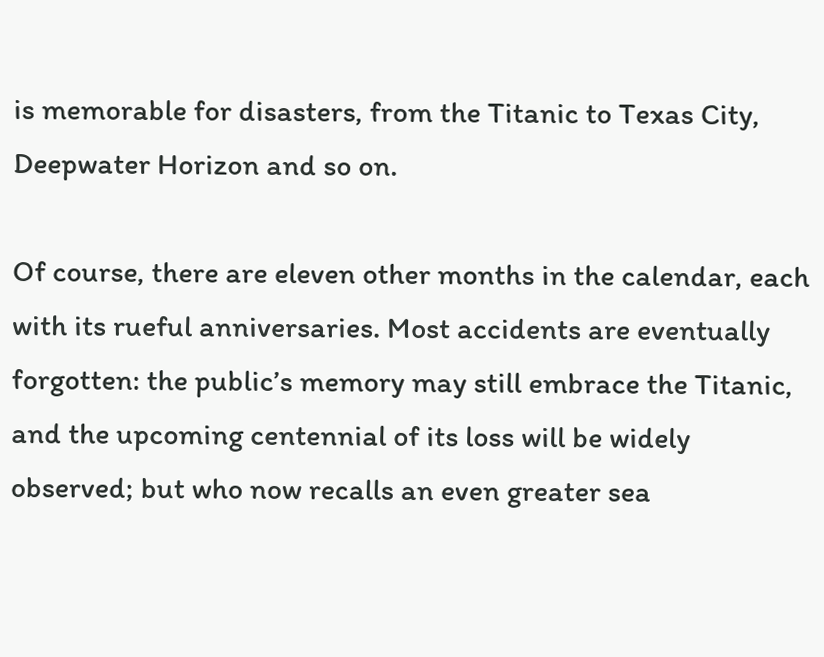is memorable for disasters, from the Titanic to Texas City, Deepwater Horizon and so on.

Of course, there are eleven other months in the calendar, each with its rueful anniversaries. Most accidents are eventually forgotten: the public’s memory may still embrace the Titanic, and the upcoming centennial of its loss will be widely observed; but who now recalls an even greater sea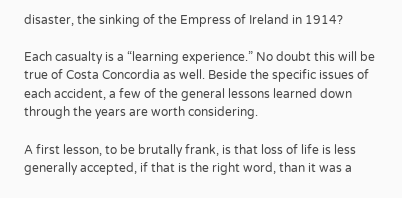disaster, the sinking of the Empress of Ireland in 1914?

Each casualty is a “learning experience.” No doubt this will be true of Costa Concordia as well. Beside the specific issues of each accident, a few of the general lessons learned down through the years are worth considering.

A first lesson, to be brutally frank, is that loss of life is less generally accepted, if that is the right word, than it was a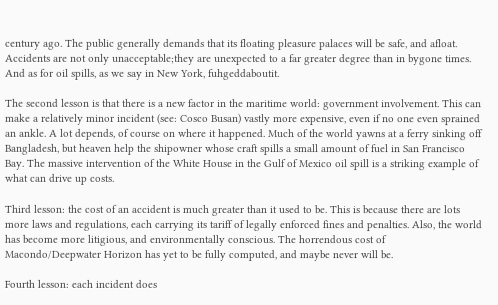century ago. The public generally demands that its floating pleasure palaces will be safe, and afloat. Accidents are not only unacceptable;they are unexpected to a far greater degree than in bygone times. And as for oil spills, as we say in New York, fuhgeddaboutit.

The second lesson is that there is a new factor in the maritime world: government involvement. This can make a relatively minor incident (see: Cosco Busan) vastly more expensive, even if no one even sprained an ankle. A lot depends, of course on where it happened. Much of the world yawns at a ferry sinking off Bangladesh, but heaven help the shipowner whose craft spills a small amount of fuel in San Francisco Bay. The massive intervention of the White House in the Gulf of Mexico oil spill is a striking example of what can drive up costs.

Third lesson: the cost of an accident is much greater than it used to be. This is because there are lots more laws and regulations, each carrying its tariff of legally enforced fines and penalties. Also, the world has become more litigious, and environmentally conscious. The horrendous cost of Macondo/Deepwater Horizon has yet to be fully computed, and maybe never will be.

Fourth lesson: each incident does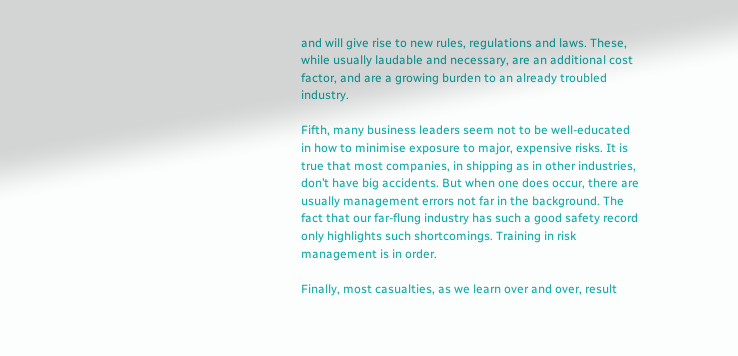and will give rise to new rules, regulations and laws. These, while usually laudable and necessary, are an additional cost factor, and are a growing burden to an already troubled industry.

Fifth, many business leaders seem not to be well-educated in how to minimise exposure to major, expensive risks. It is true that most companies, in shipping as in other industries, don’t have big accidents. But when one does occur, there are usually management errors not far in the background. The fact that our far-flung industry has such a good safety record only highlights such shortcomings. Training in risk management is in order.

Finally, most casualties, as we learn over and over, result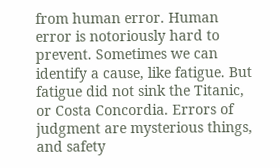from human error. Human error is notoriously hard to prevent. Sometimes we can identify a cause, like fatigue. But fatigue did not sink the Titanic, or Costa Concordia. Errors of judgment are mysterious things, and safety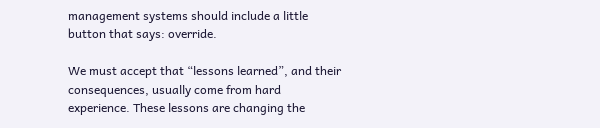management systems should include a little button that says: override.

We must accept that “lessons learned”, and their consequences, usually come from hard experience. These lessons are changing the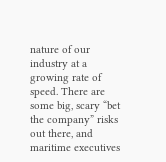nature of our industry at a growing rate of speed. There are some big, scary “bet the company” risks out there, and maritime executives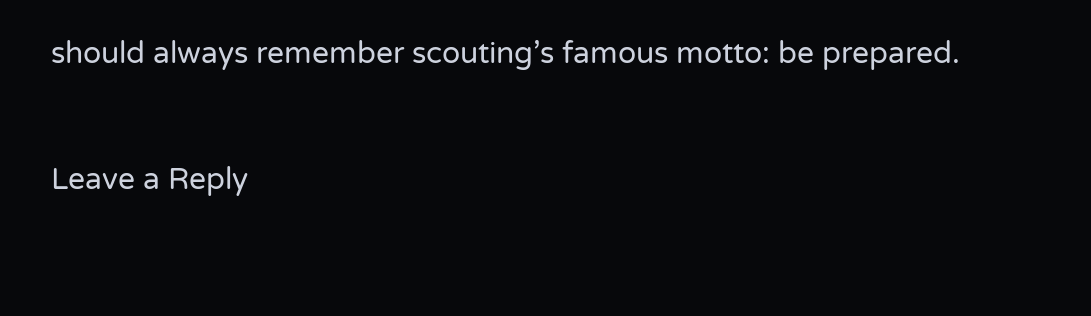should always remember scouting’s famous motto: be prepared.


Leave a Reply